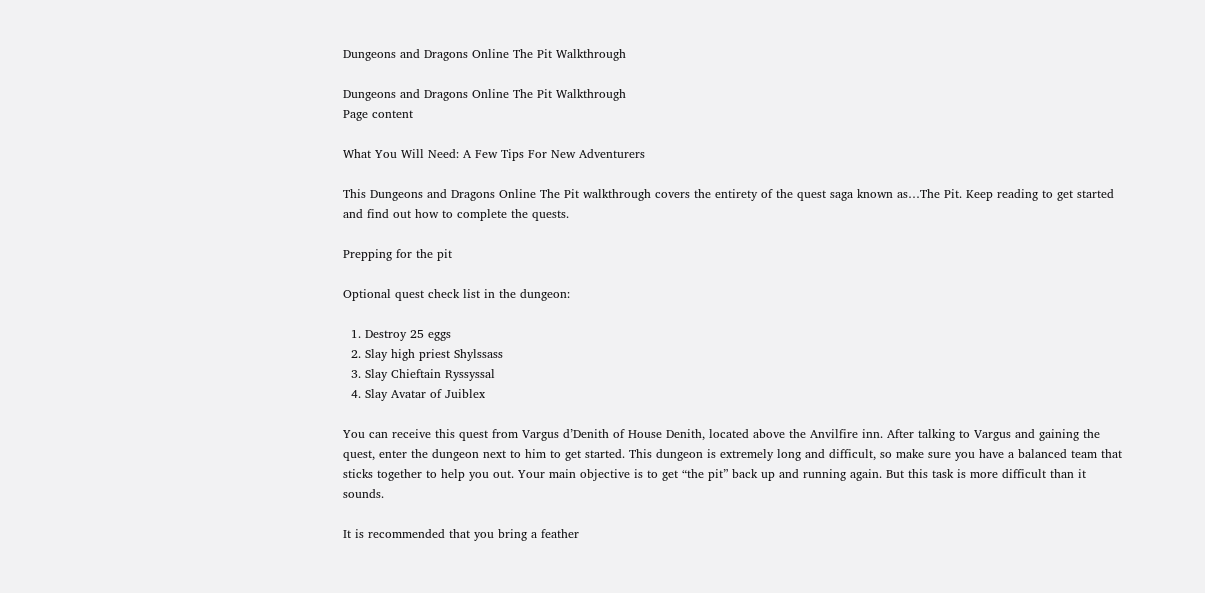Dungeons and Dragons Online The Pit Walkthrough

Dungeons and Dragons Online The Pit Walkthrough
Page content

What You Will Need: A Few Tips For New Adventurers

This Dungeons and Dragons Online The Pit walkthrough covers the entirety of the quest saga known as…The Pit. Keep reading to get started and find out how to complete the quests.

Prepping for the pit

Optional quest check list in the dungeon:

  1. Destroy 25 eggs
  2. Slay high priest Shylssass
  3. Slay Chieftain Ryssyssal
  4. Slay Avatar of Juiblex

You can receive this quest from Vargus d’Denith of House Denith, located above the Anvilfire inn. After talking to Vargus and gaining the quest, enter the dungeon next to him to get started. This dungeon is extremely long and difficult, so make sure you have a balanced team that sticks together to help you out. Your main objective is to get “the pit” back up and running again. But this task is more difficult than it sounds.

It is recommended that you bring a feather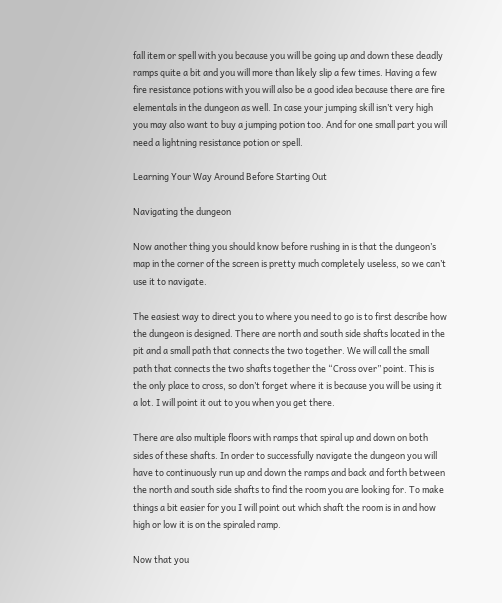fall item or spell with you because you will be going up and down these deadly ramps quite a bit and you will more than likely slip a few times. Having a few fire resistance potions with you will also be a good idea because there are fire elementals in the dungeon as well. In case your jumping skill isn’t very high you may also want to buy a jumping potion too. And for one small part you will need a lightning resistance potion or spell.

Learning Your Way Around Before Starting Out

Navigating the dungeon

Now another thing you should know before rushing in is that the dungeon’s map in the corner of the screen is pretty much completely useless, so we can’t use it to navigate.

The easiest way to direct you to where you need to go is to first describe how the dungeon is designed. There are north and south side shafts located in the pit and a small path that connects the two together. We will call the small path that connects the two shafts together the “Cross over” point. This is the only place to cross, so don’t forget where it is because you will be using it a lot. I will point it out to you when you get there.

There are also multiple floors with ramps that spiral up and down on both sides of these shafts. In order to successfully navigate the dungeon you will have to continuously run up and down the ramps and back and forth between the north and south side shafts to find the room you are looking for. To make things a bit easier for you I will point out which shaft the room is in and how high or low it is on the spiraled ramp.

Now that you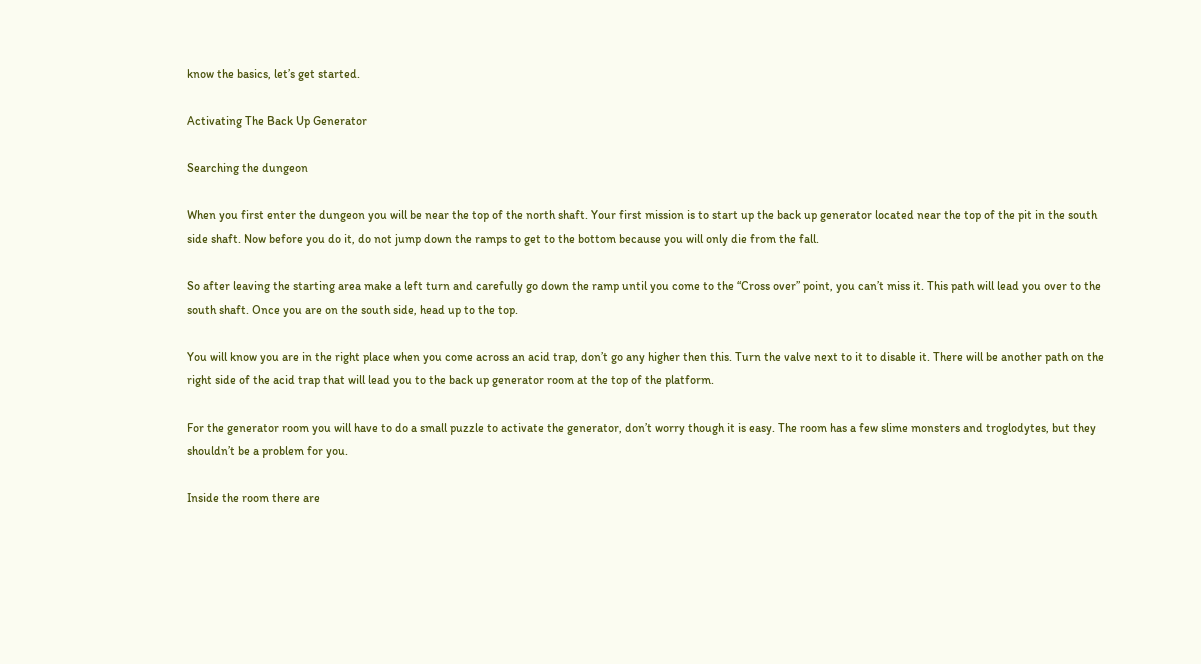know the basics, let’s get started.

Activating The Back Up Generator

Searching the dungeon

When you first enter the dungeon you will be near the top of the north shaft. Your first mission is to start up the back up generator located near the top of the pit in the south side shaft. Now before you do it, do not jump down the ramps to get to the bottom because you will only die from the fall.

So after leaving the starting area make a left turn and carefully go down the ramp until you come to the “Cross over” point, you can’t miss it. This path will lead you over to the south shaft. Once you are on the south side, head up to the top.

You will know you are in the right place when you come across an acid trap, don’t go any higher then this. Turn the valve next to it to disable it. There will be another path on the right side of the acid trap that will lead you to the back up generator room at the top of the platform.

For the generator room you will have to do a small puzzle to activate the generator, don’t worry though it is easy. The room has a few slime monsters and troglodytes, but they shouldn’t be a problem for you.

Inside the room there are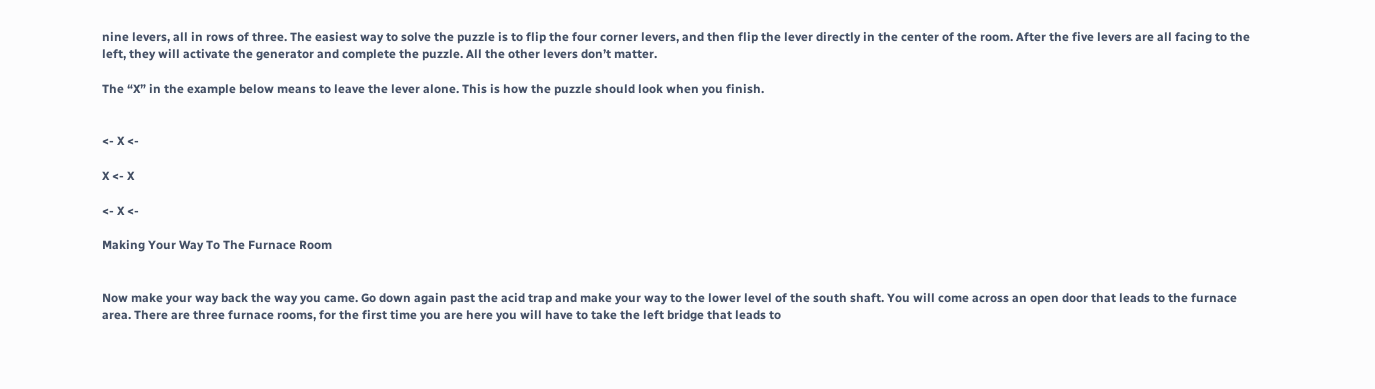nine levers, all in rows of three. The easiest way to solve the puzzle is to flip the four corner levers, and then flip the lever directly in the center of the room. After the five levers are all facing to the left, they will activate the generator and complete the puzzle. All the other levers don’t matter.

The “X” in the example below means to leave the lever alone. This is how the puzzle should look when you finish.


<- X <-

X <- X

<- X <-

Making Your Way To The Furnace Room


Now make your way back the way you came. Go down again past the acid trap and make your way to the lower level of the south shaft. You will come across an open door that leads to the furnace area. There are three furnace rooms, for the first time you are here you will have to take the left bridge that leads to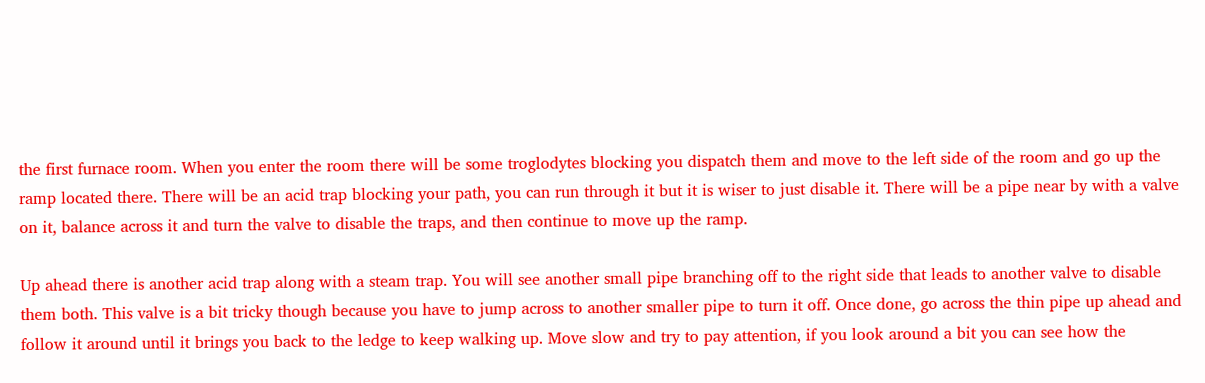the first furnace room. When you enter the room there will be some troglodytes blocking you dispatch them and move to the left side of the room and go up the ramp located there. There will be an acid trap blocking your path, you can run through it but it is wiser to just disable it. There will be a pipe near by with a valve on it, balance across it and turn the valve to disable the traps, and then continue to move up the ramp.

Up ahead there is another acid trap along with a steam trap. You will see another small pipe branching off to the right side that leads to another valve to disable them both. This valve is a bit tricky though because you have to jump across to another smaller pipe to turn it off. Once done, go across the thin pipe up ahead and follow it around until it brings you back to the ledge to keep walking up. Move slow and try to pay attention, if you look around a bit you can see how the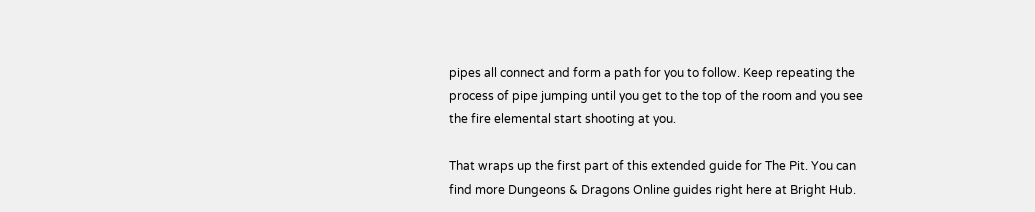pipes all connect and form a path for you to follow. Keep repeating the process of pipe jumping until you get to the top of the room and you see the fire elemental start shooting at you.

That wraps up the first part of this extended guide for The Pit. You can find more Dungeons & Dragons Online guides right here at Bright Hub.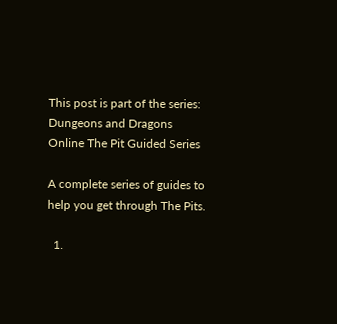This post is part of the series: Dungeons and Dragons Online The Pit Guided Series

A complete series of guides to help you get through The Pits.

  1.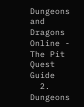Dungeons and Dragons Online - The Pit Quest Guide
  2. Dungeons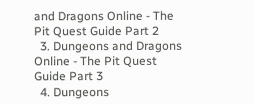and Dragons Online - The Pit Quest Guide Part 2
  3. Dungeons and Dragons Online - The Pit Quest Guide Part 3
  4. Dungeons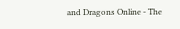and Dragons Online - The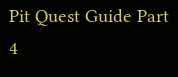Pit Quest Guide Part 4